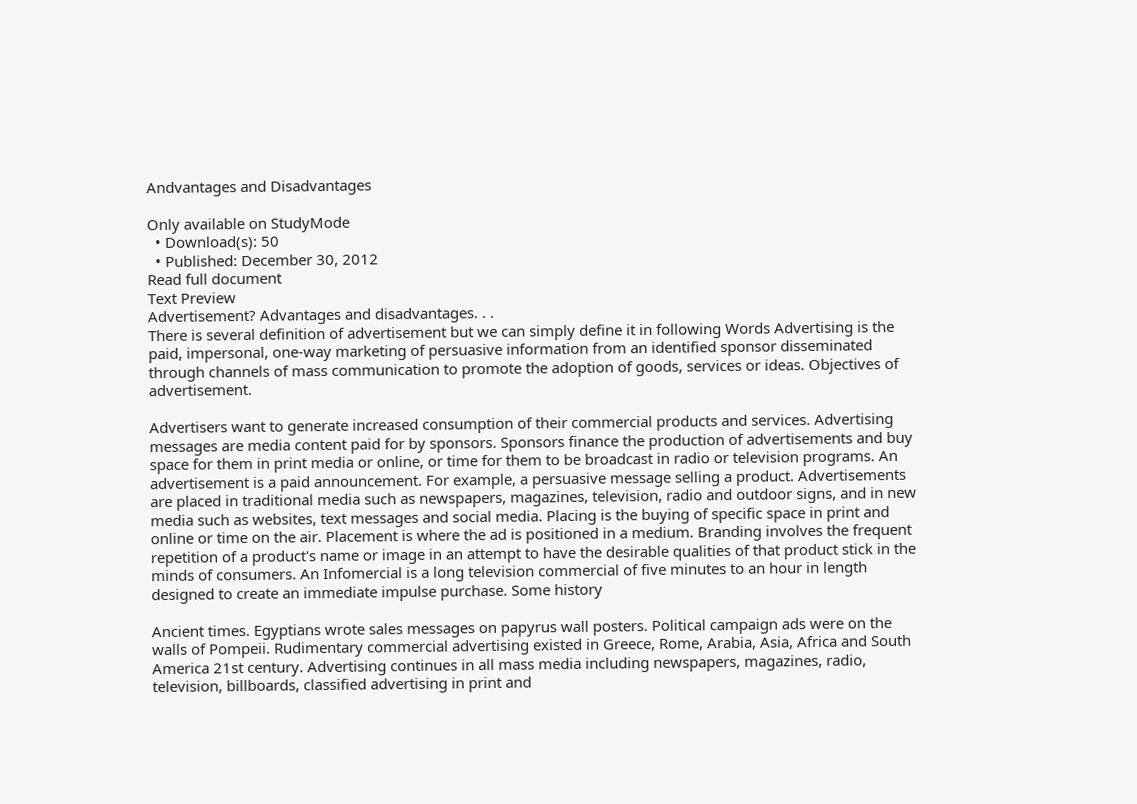Andvantages and Disadvantages

Only available on StudyMode
  • Download(s): 50
  • Published: December 30, 2012
Read full document
Text Preview
Advertisement? Advantages and disadvantages. . .
There is several definition of advertisement but we can simply define it in following Words Advertising is the paid, impersonal, one-way marketing of persuasive information from an identified sponsor disseminated through channels of mass communication to promote the adoption of goods, services or ideas. Objectives of advertisement.

Advertisers want to generate increased consumption of their commercial products and services. Advertising messages are media content paid for by sponsors. Sponsors finance the production of advertisements and buy space for them in print media or online, or time for them to be broadcast in radio or television programs. An advertisement is a paid announcement. For example, a persuasive message selling a product. Advertisements are placed in traditional media such as newspapers, magazines, television, radio and outdoor signs, and in new media such as websites, text messages and social media. Placing is the buying of specific space in print and online or time on the air. Placement is where the ad is positioned in a medium. Branding involves the frequent repetition of a product's name or image in an attempt to have the desirable qualities of that product stick in the minds of consumers. An Infomercial is a long television commercial of five minutes to an hour in length designed to create an immediate impulse purchase. Some history

Ancient times. Egyptians wrote sales messages on papyrus wall posters. Political campaign ads were on the walls of Pompeii. Rudimentary commercial advertising existed in Greece, Rome, Arabia, Asia, Africa and South America 21st century. Advertising continues in all mass media including newspapers, magazines, radio, television, billboards, classified advertising in print and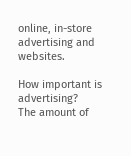online, in-store advertising and websites.

How important is advertising?
The amount of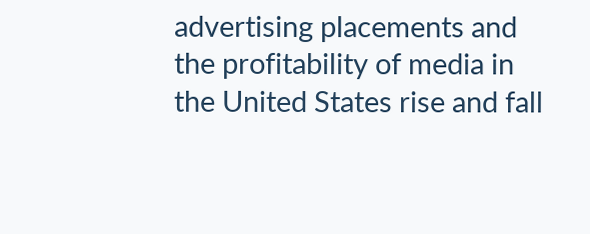advertising placements and the profitability of media in the United States rise and fall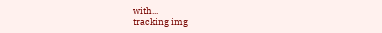with...
tracking img